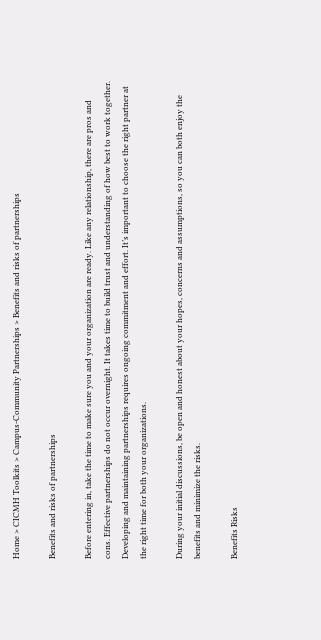Home > CICMH Toolkits > Campus-Community Partnerships > Benefits and risks of partnerships

Benefits and risks of partnerships

Before entering in, take the time to make sure you and your organization are ready. Like any relationship, there are pros and cons. Effective partnerships do not occur overnight. It takes time to build trust and understanding of how best to work together. Developing and maintaining partnerships requires ongoing commitment and effort. It’s important to choose the right partner at the right time for both your organizations.

During your initial discussions, be open and honest about your hopes, concerns and assumptions, so you can both enjoy the benefits and minimize the risks.

Benefits Risks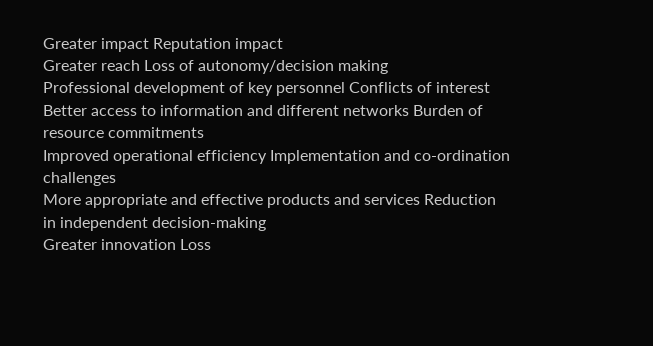Greater impact Reputation impact
Greater reach Loss of autonomy/decision making
Professional development of key personnel Conflicts of interest
Better access to information and different networks Burden of resource commitments
Improved operational efficiency Implementation and co-ordination challenges
More appropriate and effective products and services Reduction in independent decision-making
Greater innovation Loss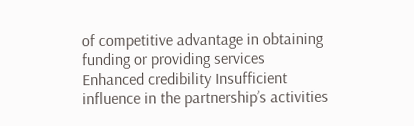of competitive advantage in obtaining funding or providing services
Enhanced credibility Insufficient influence in the partnership’s activities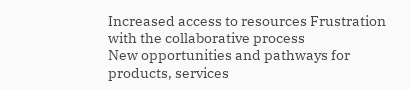Increased access to resources Frustration with the collaborative process
New opportunities and pathways for products, services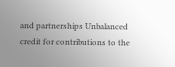and partnerships Unbalanced credit for contributions to the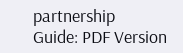partnership
Guide: PDF Version